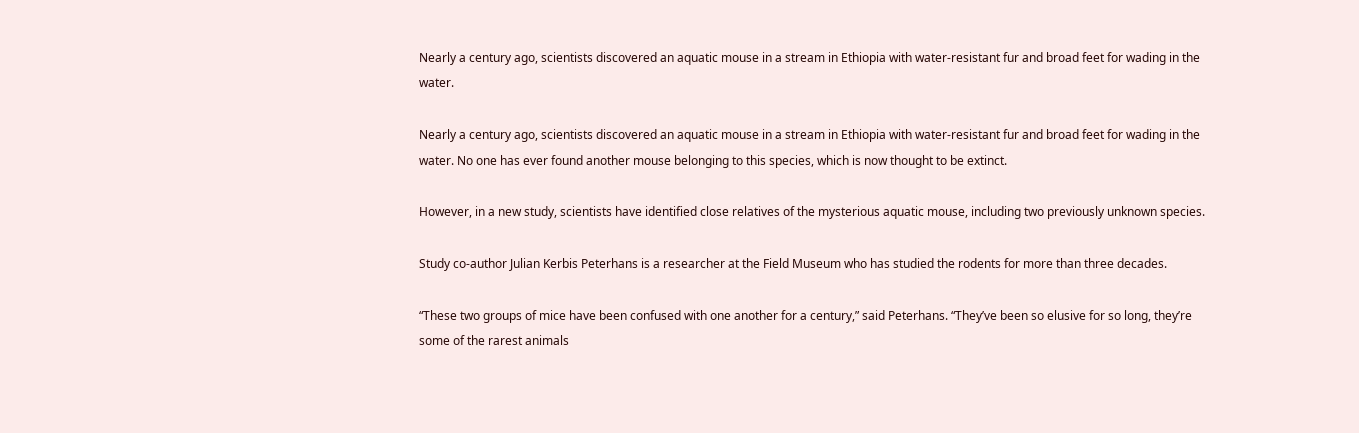Nearly a century ago, scientists discovered an aquatic mouse in a stream in Ethiopia with water-resistant fur and broad feet for wading in the water.

Nearly a century ago, scientists discovered an aquatic mouse in a stream in Ethiopia with water-resistant fur and broad feet for wading in the water. No one has ever found another mouse belonging to this species, which is now thought to be extinct.

However, in a new study, scientists have identified close relatives of the mysterious aquatic mouse, including two previously unknown species.

Study co-author Julian Kerbis Peterhans is a researcher at the Field Museum who has studied the rodents for more than three decades.

“These two groups of mice have been confused with one another for a century,” said Peterhans. “They’ve been so elusive for so long, they’re some of the rarest animals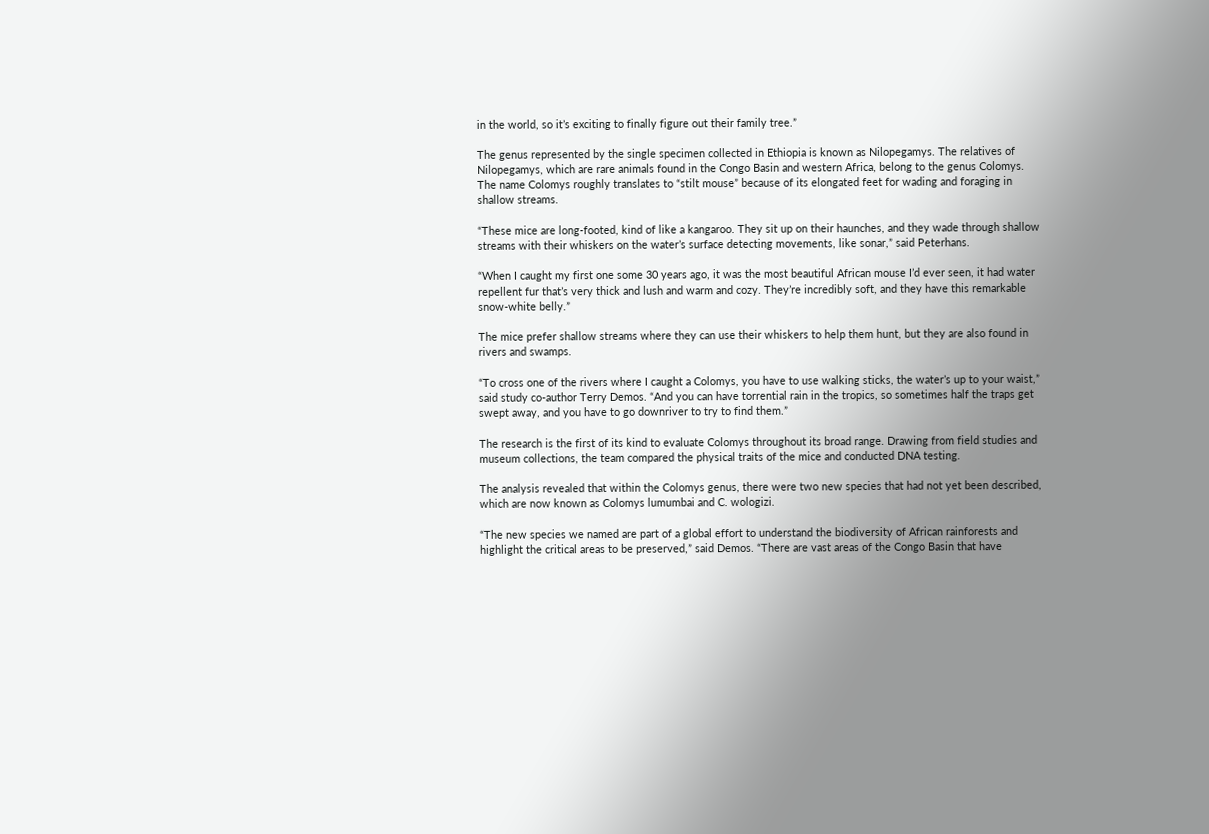in the world, so it’s exciting to finally figure out their family tree.”

The genus represented by the single specimen collected in Ethiopia is known as Nilopegamys. The relatives of Nilopegamys, which are rare animals found in the Congo Basin and western Africa, belong to the genus Colomys. The name Colomys roughly translates to “stilt mouse” because of its elongated feet for wading and foraging in shallow streams.

“These mice are long-footed, kind of like a kangaroo. They sit up on their haunches, and they wade through shallow streams with their whiskers on the water’s surface detecting movements, like sonar,” said Peterhans.

“When I caught my first one some 30 years ago, it was the most beautiful African mouse I’d ever seen, it had water repellent fur that’s very thick and lush and warm and cozy. They’re incredibly soft, and they have this remarkable snow-white belly.”

The mice prefer shallow streams where they can use their whiskers to help them hunt, but they are also found in rivers and swamps.

“To cross one of the rivers where I caught a Colomys, you have to use walking sticks, the water’s up to your waist,” said study co-author Terry Demos. “And you can have torrential rain in the tropics, so sometimes half the traps get swept away, and you have to go downriver to try to find them.”

The research is the first of its kind to evaluate Colomys throughout its broad range. Drawing from field studies and museum collections, the team compared the physical traits of the mice and conducted DNA testing.

The analysis revealed that within the Colomys genus, there were two new species that had not yet been described, which are now known as Colomys lumumbai and C. wologizi.

“The new species we named are part of a global effort to understand the biodiversity of African rainforests and highlight the critical areas to be preserved,” said Demos. “There are vast areas of the Congo Basin that have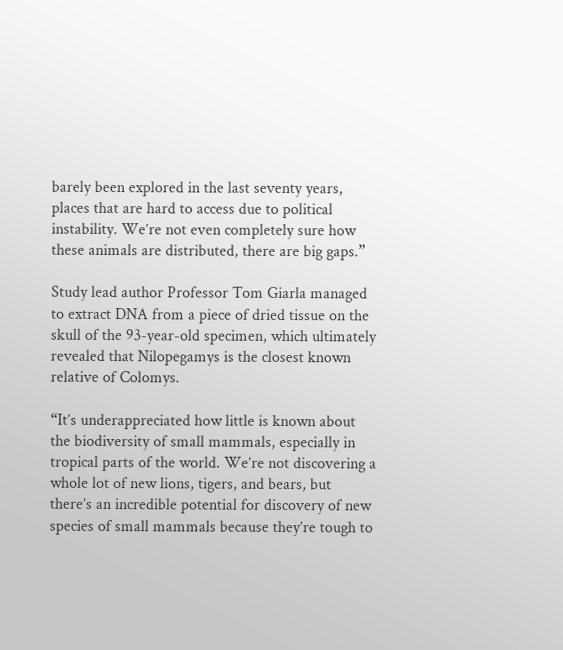barely been explored in the last seventy years, places that are hard to access due to political instability. We’re not even completely sure how these animals are distributed, there are big gaps.”

Study lead author Professor Tom Giarla managed to extract DNA from a piece of dried tissue on the skull of the 93-year-old specimen, which ultimately revealed that Nilopegamys is the closest known relative of Colomys.

“It’s underappreciated how little is known about the biodiversity of small mammals, especially in tropical parts of the world. We’re not discovering a whole lot of new lions, tigers, and bears, but there’s an incredible potential for discovery of new species of small mammals because they’re tough to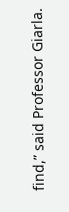find,” said Professor Giarla.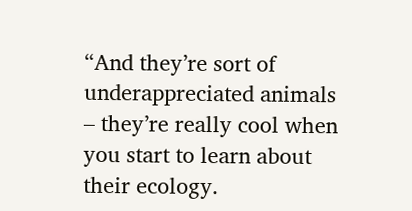“And they’re sort of underappreciated animals – they’re really cool when you start to learn about their ecology.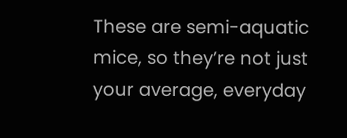These are semi-aquatic mice, so they’re not just your average, everyday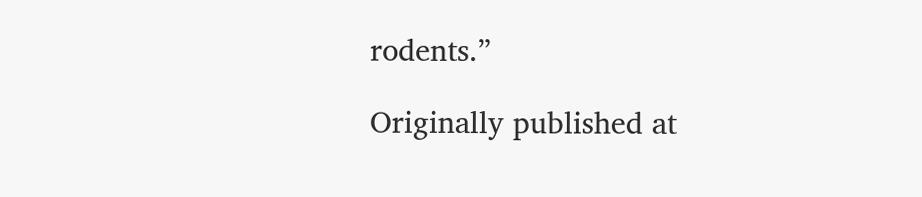rodents.”

Originally published at